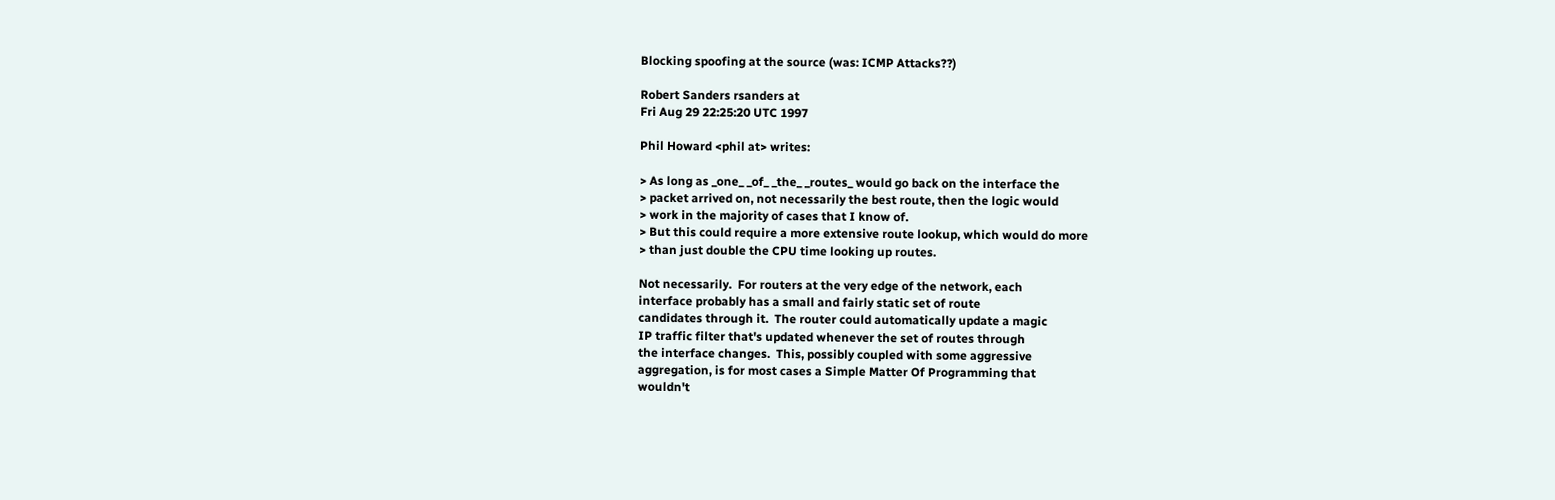Blocking spoofing at the source (was: ICMP Attacks??)

Robert Sanders rsanders at
Fri Aug 29 22:25:20 UTC 1997

Phil Howard <phil at> writes:

> As long as _one_ _of_ _the_ _routes_ would go back on the interface the
> packet arrived on, not necessarily the best route, then the logic would
> work in the majority of cases that I know of.
> But this could require a more extensive route lookup, which would do more
> than just double the CPU time looking up routes.

Not necessarily.  For routers at the very edge of the network, each
interface probably has a small and fairly static set of route
candidates through it.  The router could automatically update a magic
IP traffic filter that's updated whenever the set of routes through
the interface changes.  This, possibly coupled with some aggressive
aggregation, is for most cases a Simple Matter Of Programming that
wouldn't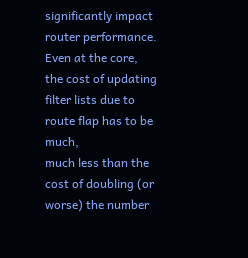significantly impact router performance.  Even at the core,
the cost of updating filter lists due to route flap has to be much,
much less than the cost of doubling (or worse) the number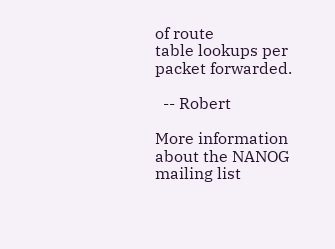of route
table lookups per packet forwarded.

  -- Robert

More information about the NANOG mailing list